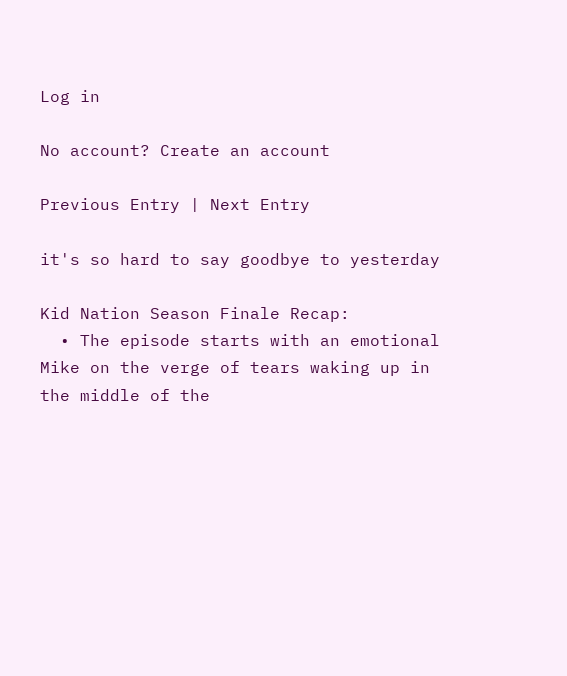Log in

No account? Create an account

Previous Entry | Next Entry

it's so hard to say goodbye to yesterday

Kid Nation Season Finale Recap:
  • The episode starts with an emotional Mike on the verge of tears waking up in the middle of the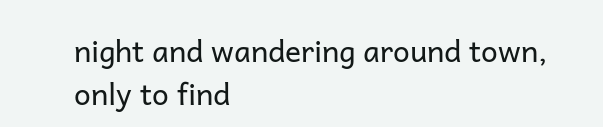night and wandering around town, only to find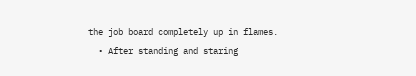the job board completely up in flames.
  • After standing and staring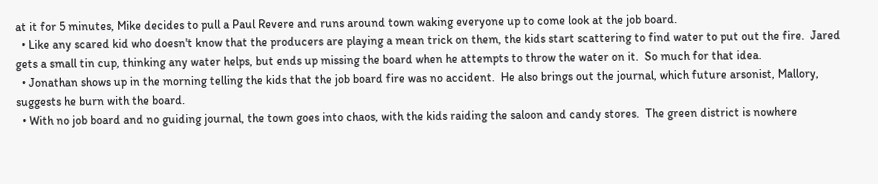at it for 5 minutes, Mike decides to pull a Paul Revere and runs around town waking everyone up to come look at the job board.
  • Like any scared kid who doesn't know that the producers are playing a mean trick on them, the kids start scattering to find water to put out the fire.  Jared gets a small tin cup, thinking any water helps, but ends up missing the board when he attempts to throw the water on it.  So much for that idea.
  • Jonathan shows up in the morning telling the kids that the job board fire was no accident.  He also brings out the journal, which future arsonist, Mallory, suggests he burn with the board.
  • With no job board and no guiding journal, the town goes into chaos, with the kids raiding the saloon and candy stores.  The green district is nowhere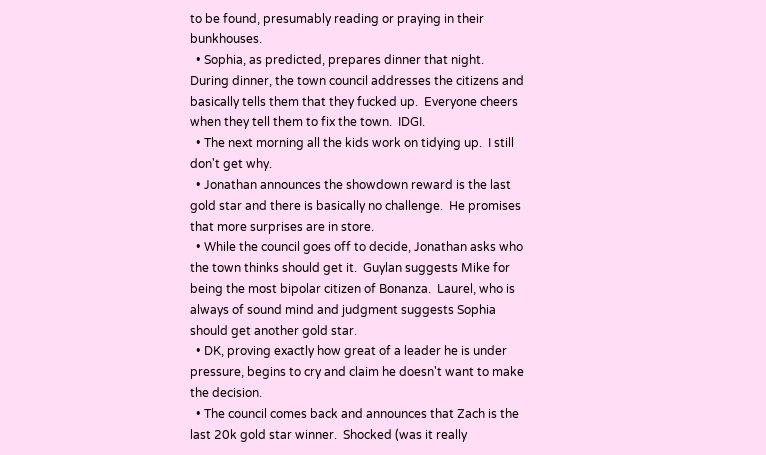to be found, presumably reading or praying in their bunkhouses.
  • Sophia, as predicted, prepares dinner that night.  During dinner, the town council addresses the citizens and basically tells them that they fucked up.  Everyone cheers when they tell them to fix the town.  IDGI.
  • The next morning all the kids work on tidying up.  I still don't get why.
  • Jonathan announces the showdown reward is the last gold star and there is basically no challenge.  He promises that more surprises are in store.
  • While the council goes off to decide, Jonathan asks who the town thinks should get it.  Guylan suggests Mike for being the most bipolar citizen of Bonanza.  Laurel, who is always of sound mind and judgment suggests Sophia should get another gold star.
  • DK, proving exactly how great of a leader he is under pressure, begins to cry and claim he doesn't want to make the decision.
  • The council comes back and announces that Zach is the last 20k gold star winner.  Shocked (was it really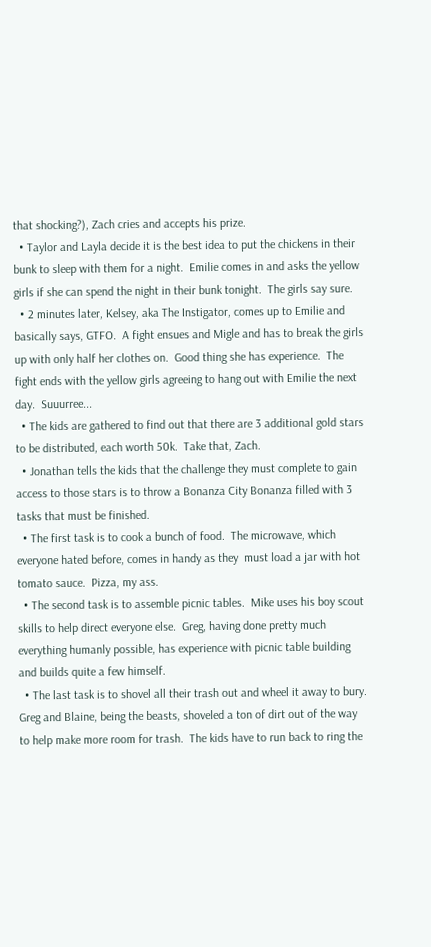that shocking?), Zach cries and accepts his prize.
  • Taylor and Layla decide it is the best idea to put the chickens in their bunk to sleep with them for a night.  Emilie comes in and asks the yellow girls if she can spend the night in their bunk tonight.  The girls say sure.
  • 2 minutes later, Kelsey, aka The Instigator, comes up to Emilie and basically says, GTFO.  A fight ensues and Migle and has to break the girls up with only half her clothes on.  Good thing she has experience.  The fight ends with the yellow girls agreeing to hang out with Emilie the next day.  Suuurree...
  • The kids are gathered to find out that there are 3 additional gold stars to be distributed, each worth 50k.  Take that, Zach.
  • Jonathan tells the kids that the challenge they must complete to gain access to those stars is to throw a Bonanza City Bonanza filled with 3 tasks that must be finished.
  • The first task is to cook a bunch of food.  The microwave, which everyone hated before, comes in handy as they  must load a jar with hot tomato sauce.  Pizza, my ass.
  • The second task is to assemble picnic tables.  Mike uses his boy scout skills to help direct everyone else.  Greg, having done pretty much everything humanly possible, has experience with picnic table building and builds quite a few himself.
  • The last task is to shovel all their trash out and wheel it away to bury.  Greg and Blaine, being the beasts, shoveled a ton of dirt out of the way to help make more room for trash.  The kids have to run back to ring the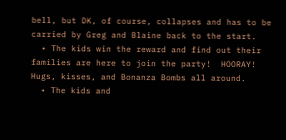bell, but DK, of course, collapses and has to be carried by Greg and Blaine back to the start.
  • The kids win the reward and find out their families are here to join the party!  HOORAY!  Hugs, kisses, and Bonanza Bombs all around.
  • The kids and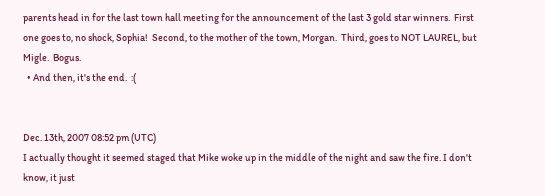parents head in for the last town hall meeting for the announcement of the last 3 gold star winners.  First one goes to, no shock, Sophia!  Second, to the mother of the town, Morgan.  Third, goes to NOT LAUREL, but Migle.  Bogus.
  • And then, it's the end.  :(


Dec. 13th, 2007 08:52 pm (UTC)
I actually thought it seemed staged that Mike woke up in the middle of the night and saw the fire. I don't know, it just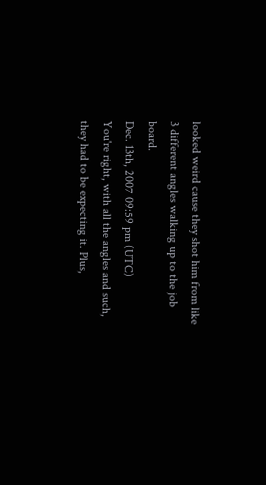looked weird cause they shot him from like 3 different angles walking up to the job board.
Dec. 13th, 2007 09:59 pm (UTC)
You're right, with all the angles and such, they had to be expecting it. Plus,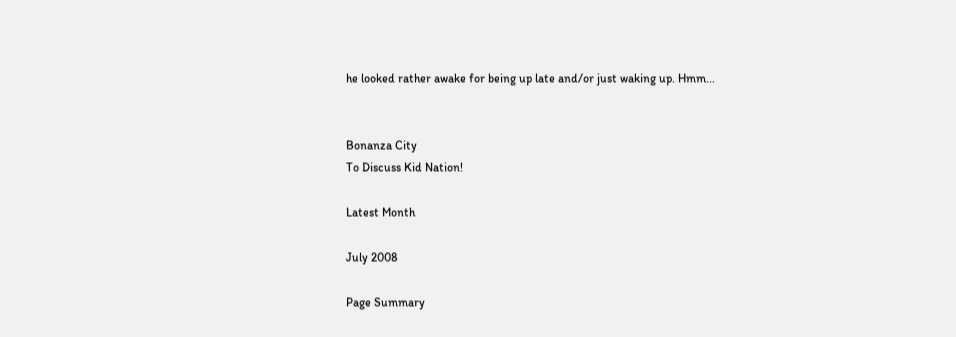he looked rather awake for being up late and/or just waking up. Hmm...


Bonanza City
To Discuss Kid Nation!

Latest Month

July 2008

Page Summary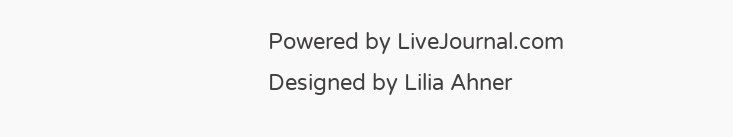Powered by LiveJournal.com
Designed by Lilia Ahner